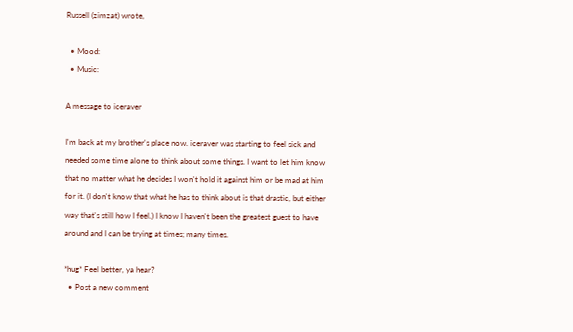Russell (zimzat) wrote,

  • Mood:
  • Music:

A message to iceraver

I'm back at my brother's place now. iceraver was starting to feel sick and needed some time alone to think about some things. I want to let him know that no matter what he decides I won't hold it against him or be mad at him for it. (I don't know that what he has to think about is that drastic, but either way that's still how I feel.) I know I haven't been the greatest guest to have around and I can be trying at times; many times.

*hug* Feel better, ya hear?
  • Post a new comment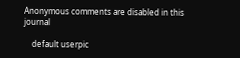Anonymous comments are disabled in this journal

    default userpic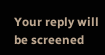Your reply will be screened